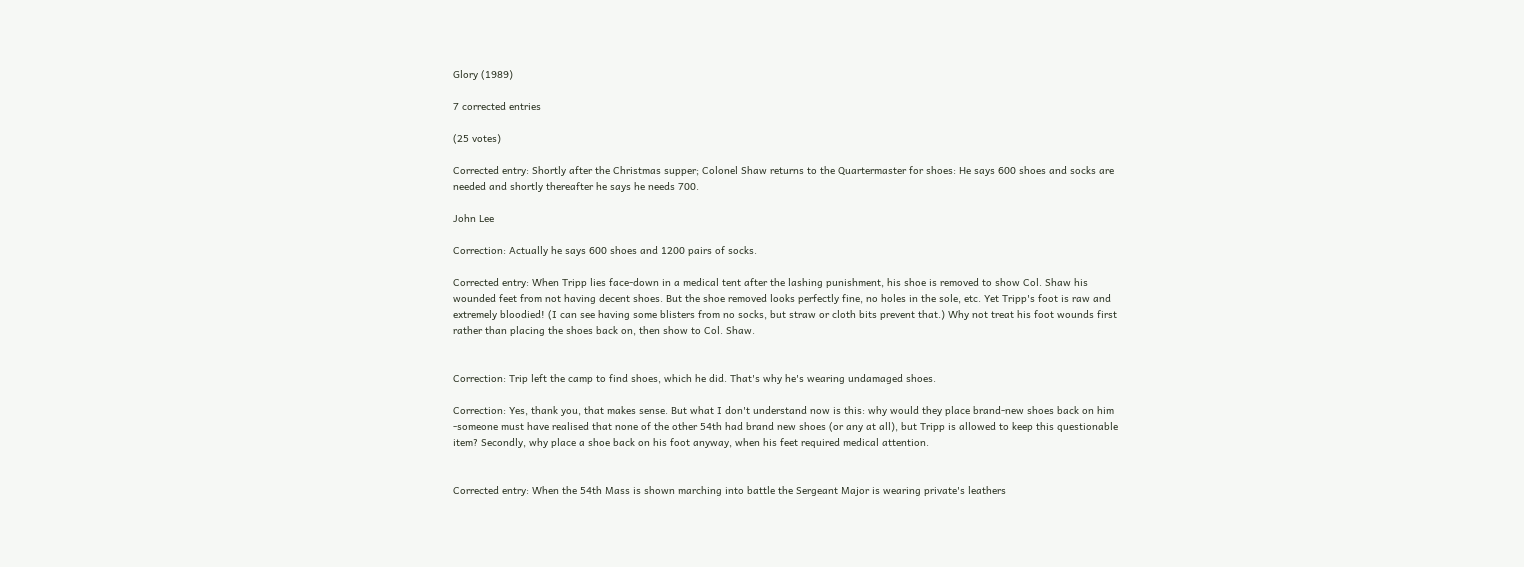Glory (1989)

7 corrected entries

(25 votes)

Corrected entry: Shortly after the Christmas supper; Colonel Shaw returns to the Quartermaster for shoes: He says 600 shoes and socks are needed and shortly thereafter he says he needs 700.

John Lee

Correction: Actually he says 600 shoes and 1200 pairs of socks.

Corrected entry: When Tripp lies face-down in a medical tent after the lashing punishment, his shoe is removed to show Col. Shaw his wounded feet from not having decent shoes. But the shoe removed looks perfectly fine, no holes in the sole, etc. Yet Tripp's foot is raw and extremely bloodied! (I can see having some blisters from no socks, but straw or cloth bits prevent that.) Why not treat his foot wounds first rather than placing the shoes back on, then show to Col. Shaw.


Correction: Trip left the camp to find shoes, which he did. That's why he's wearing undamaged shoes.

Correction: Yes, thank you, that makes sense. But what I don't understand now is this: why would they place brand-new shoes back on him -someone must have realised that none of the other 54th had brand new shoes (or any at all), but Tripp is allowed to keep this questionable item? Secondly, why place a shoe back on his foot anyway, when his feet required medical attention.


Corrected entry: When the 54th Mass is shown marching into battle the Sergeant Major is wearing private's leathers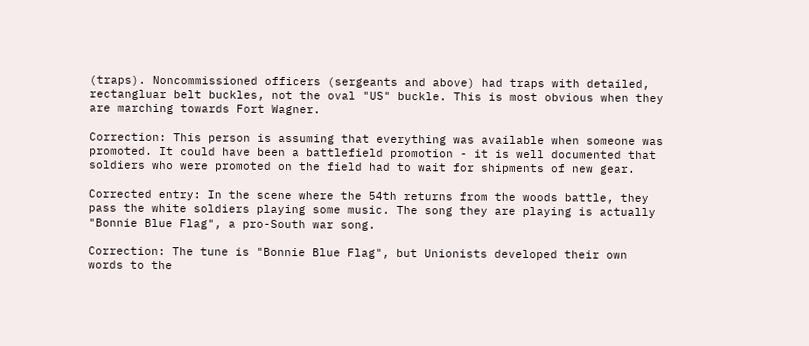(traps). Noncommissioned officers (sergeants and above) had traps with detailed, rectangluar belt buckles, not the oval "US" buckle. This is most obvious when they are marching towards Fort Wagner.

Correction: This person is assuming that everything was available when someone was promoted. It could have been a battlefield promotion - it is well documented that soldiers who were promoted on the field had to wait for shipments of new gear.

Corrected entry: In the scene where the 54th returns from the woods battle, they pass the white soldiers playing some music. The song they are playing is actually "Bonnie Blue Flag", a pro-South war song.

Correction: The tune is "Bonnie Blue Flag", but Unionists developed their own words to the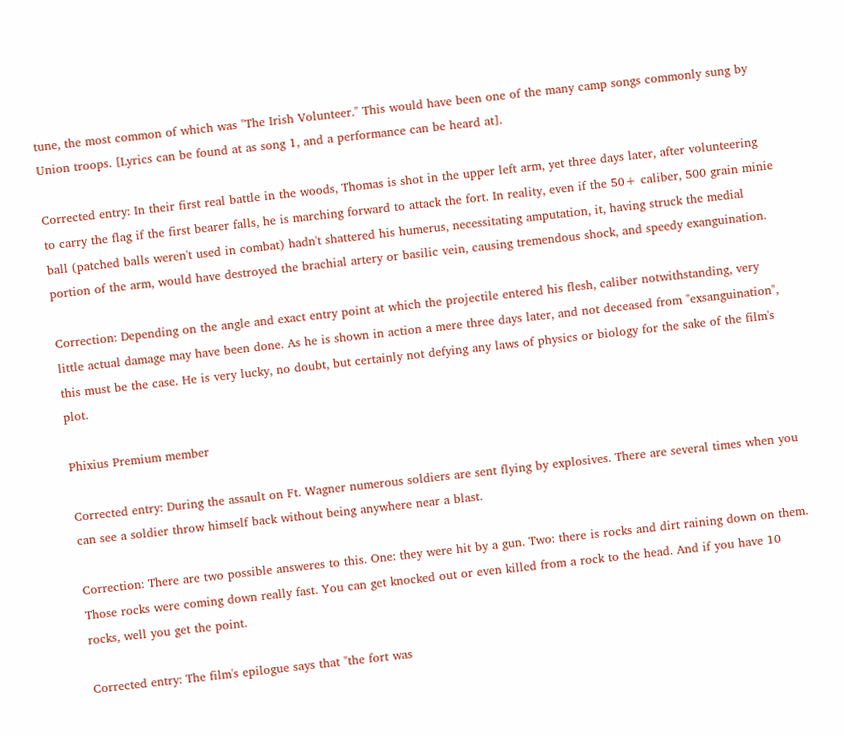tune, the most common of which was "The Irish Volunteer." This would have been one of the many camp songs commonly sung by Union troops. [Lyrics can be found at as song 1, and a performance can be heard at].

Corrected entry: In their first real battle in the woods, Thomas is shot in the upper left arm, yet three days later, after volunteering to carry the flag if the first bearer falls, he is marching forward to attack the fort. In reality, even if the 50+ caliber, 500 grain minie ball (patched balls weren't used in combat) hadn't shattered his humerus, necessitating amputation, it, having struck the medial portion of the arm, would have destroyed the brachial artery or basilic vein, causing tremendous shock, and speedy exanguination.

Correction: Depending on the angle and exact entry point at which the projectile entered his flesh, caliber notwithstanding, very little actual damage may have been done. As he is shown in action a mere three days later, and not deceased from "exsanguination", this must be the case. He is very lucky, no doubt, but certainly not defying any laws of physics or biology for the sake of the film's plot.

Phixius Premium member

Corrected entry: During the assault on Ft. Wagner numerous soldiers are sent flying by explosives. There are several times when you can see a soldier throw himself back without being anywhere near a blast.

Correction: There are two possible answeres to this. One: they were hit by a gun. Two: there is rocks and dirt raining down on them. Those rocks were coming down really fast. You can get knocked out or even killed from a rock to the head. And if you have 10 rocks, well you get the point.

Corrected entry: The film's epilogue says that "the fort was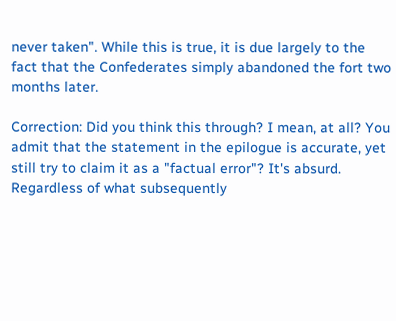never taken". While this is true, it is due largely to the fact that the Confederates simply abandoned the fort two months later.

Correction: Did you think this through? I mean, at all? You admit that the statement in the epilogue is accurate, yet still try to claim it as a "factual error"? It's absurd. Regardless of what subsequently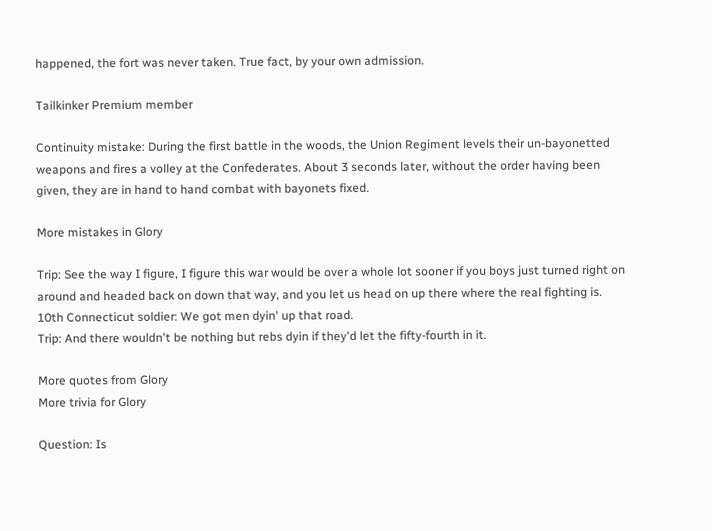happened, the fort was never taken. True fact, by your own admission.

Tailkinker Premium member

Continuity mistake: During the first battle in the woods, the Union Regiment levels their un-bayonetted weapons and fires a volley at the Confederates. About 3 seconds later, without the order having been given, they are in hand to hand combat with bayonets fixed.

More mistakes in Glory

Trip: See the way I figure, I figure this war would be over a whole lot sooner if you boys just turned right on around and headed back on down that way, and you let us head on up there where the real fighting is.
10th Connecticut soldier: We got men dyin' up that road.
Trip: And there wouldn't be nothing but rebs dyin if they'd let the fifty-fourth in it.

More quotes from Glory
More trivia for Glory

Question: Is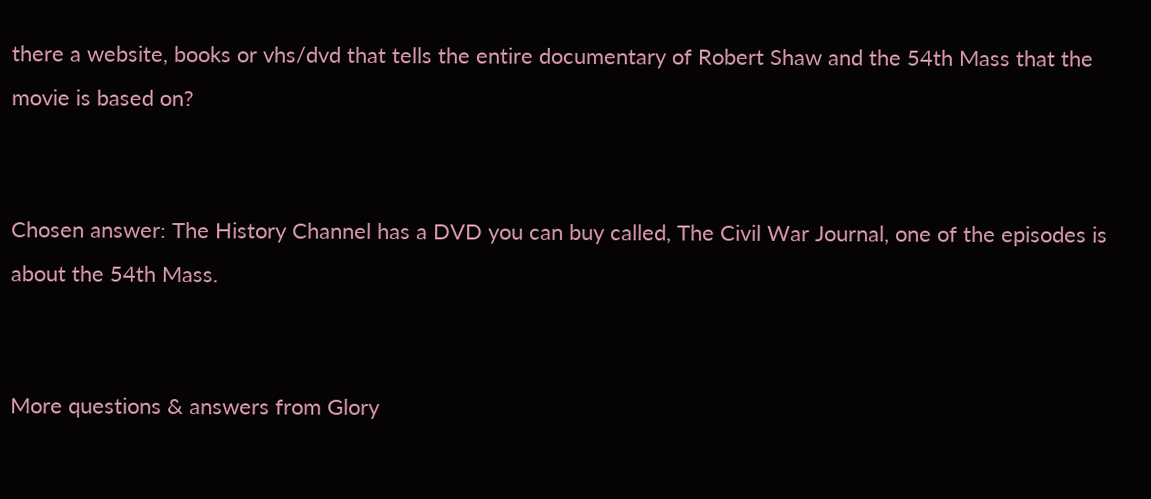there a website, books or vhs/dvd that tells the entire documentary of Robert Shaw and the 54th Mass that the movie is based on?


Chosen answer: The History Channel has a DVD you can buy called, The Civil War Journal, one of the episodes is about the 54th Mass.


More questions & answers from Glory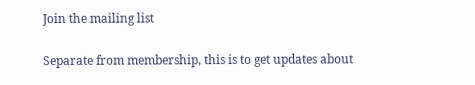Join the mailing list

Separate from membership, this is to get updates about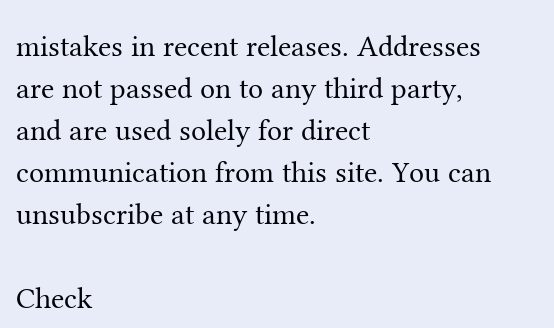mistakes in recent releases. Addresses are not passed on to any third party, and are used solely for direct communication from this site. You can unsubscribe at any time.

Check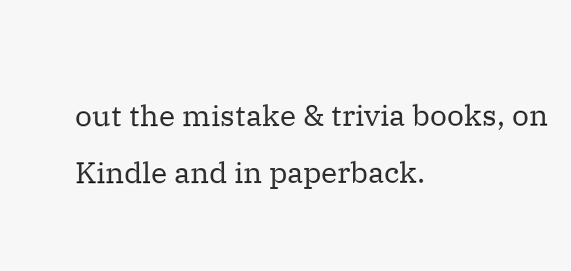out the mistake & trivia books, on Kindle and in paperback.